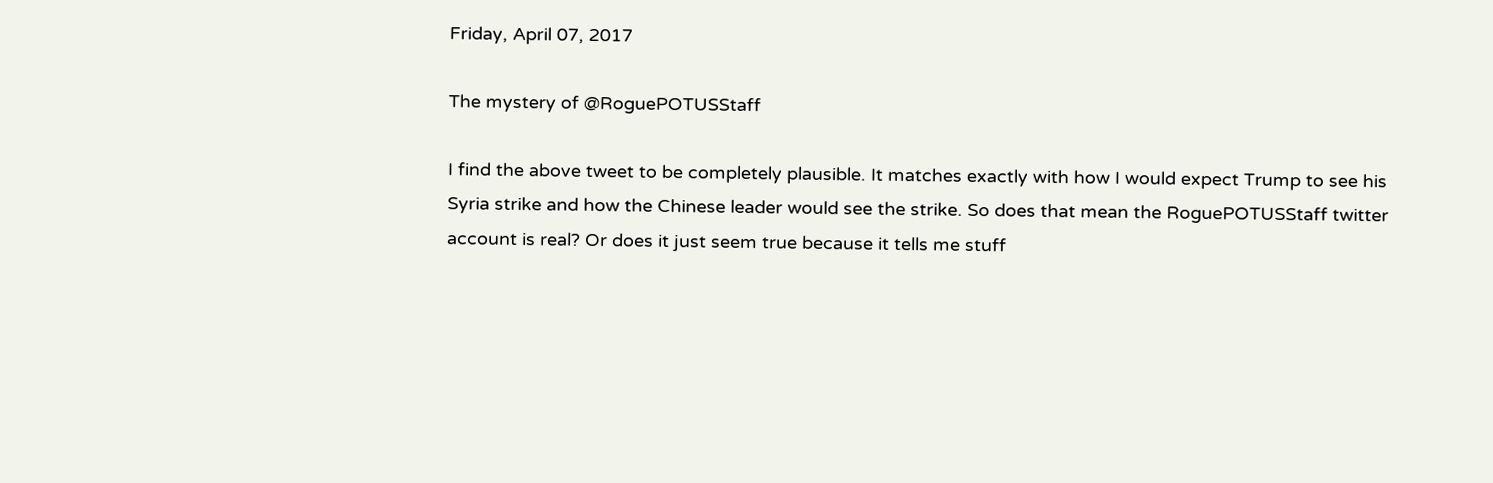Friday, April 07, 2017

The mystery of @RoguePOTUSStaff

I find the above tweet to be completely plausible. It matches exactly with how I would expect Trump to see his Syria strike and how the Chinese leader would see the strike. So does that mean the RoguePOTUSStaff twitter account is real? Or does it just seem true because it tells me stuff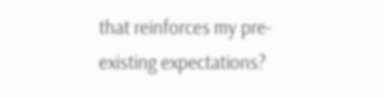that reinforces my pre-existing expectations?